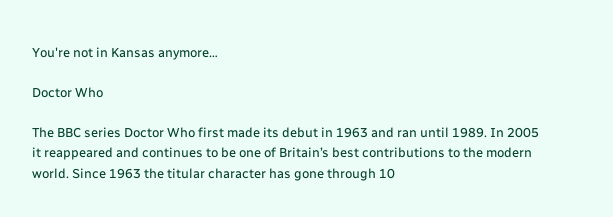You're not in Kansas anymore…

Doctor Who

The BBC series Doctor Who first made its debut in 1963 and ran until 1989. In 2005 it reappeared and continues to be one of Britain’s best contributions to the modern world. Since 1963 the titular character has gone through 10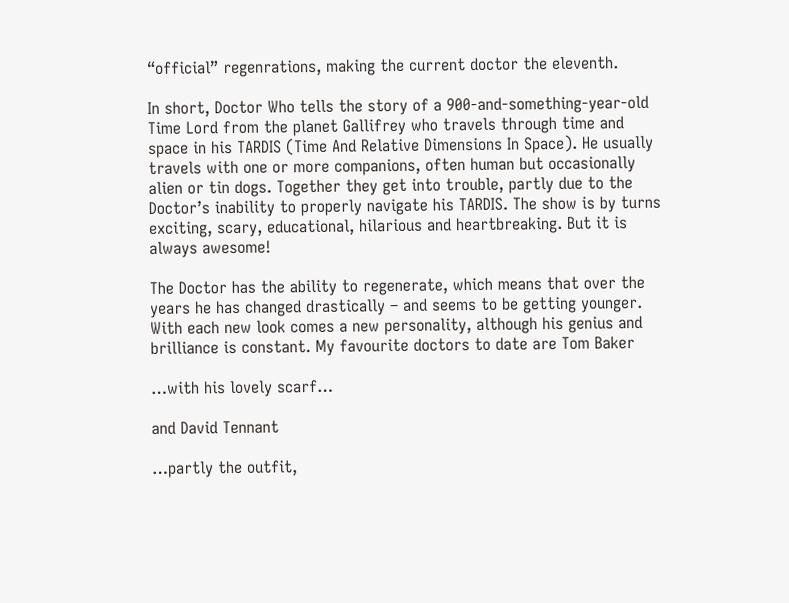“official” regenrations, making the current doctor the eleventh.

In short, Doctor Who tells the story of a 900-and-something-year-old Time Lord from the planet Gallifrey who travels through time and space in his TARDIS (Time And Relative Dimensions In Space). He usually travels with one or more companions, often human but occasionally alien or tin dogs. Together they get into trouble, partly due to the Doctor’s inability to properly navigate his TARDIS. The show is by turns exciting, scary, educational, hilarious and heartbreaking. But it is always awesome!

The Doctor has the ability to regenerate, which means that over the years he has changed drastically – and seems to be getting younger. With each new look comes a new personality, although his genius and brilliance is constant. My favourite doctors to date are Tom Baker

…with his lovely scarf…

and David Tennant

…partly the outfit,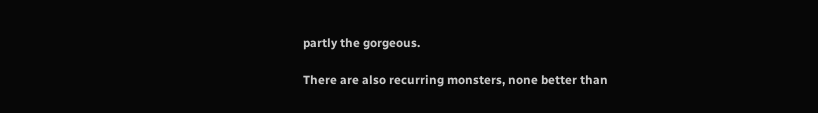partly the gorgeous.

There are also recurring monsters, none better than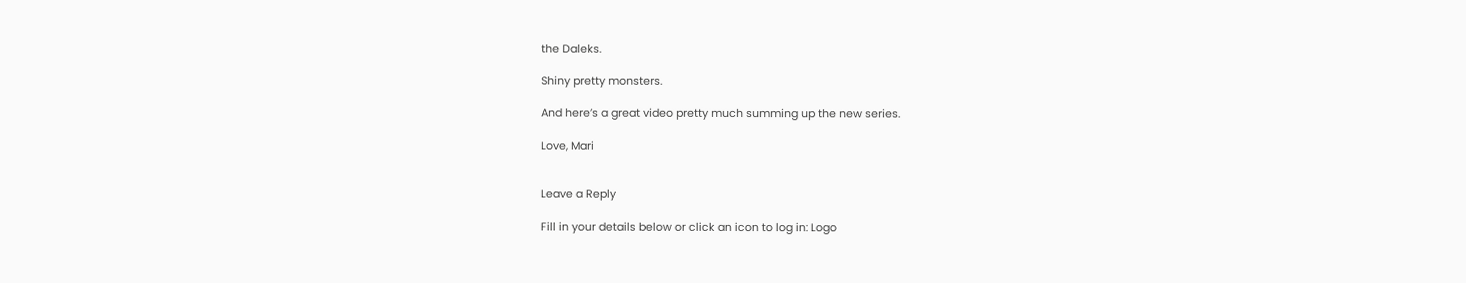the Daleks.

Shiny pretty monsters.

And here’s a great video pretty much summing up the new series.

Love, Mari


Leave a Reply

Fill in your details below or click an icon to log in: Logo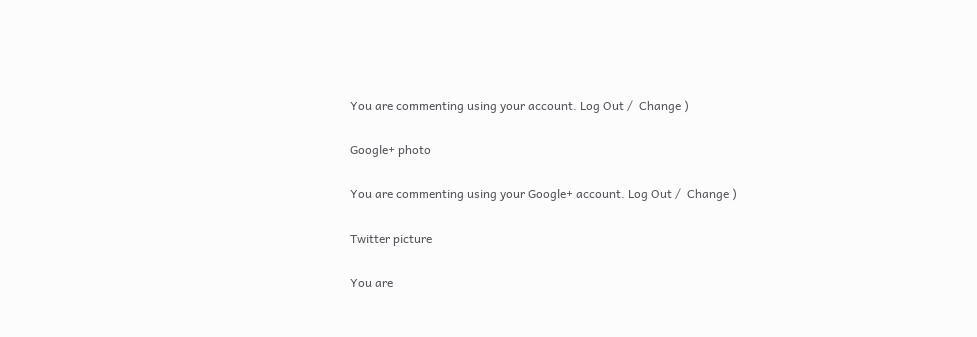You are commenting using your account. Log Out /  Change )

Google+ photo

You are commenting using your Google+ account. Log Out /  Change )

Twitter picture

You are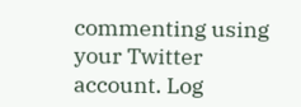commenting using your Twitter account. Log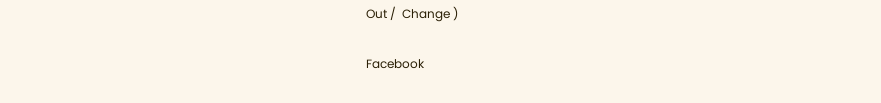Out /  Change )

Facebook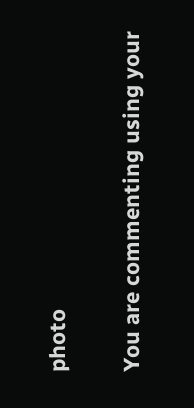photo

You are commenting using your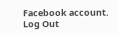Facebook account. Log Out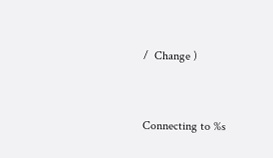/  Change )


Connecting to %s